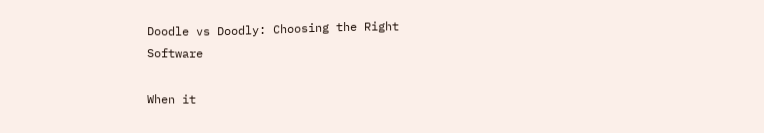Doodle vs Doodly: Choosing the Right Software

When it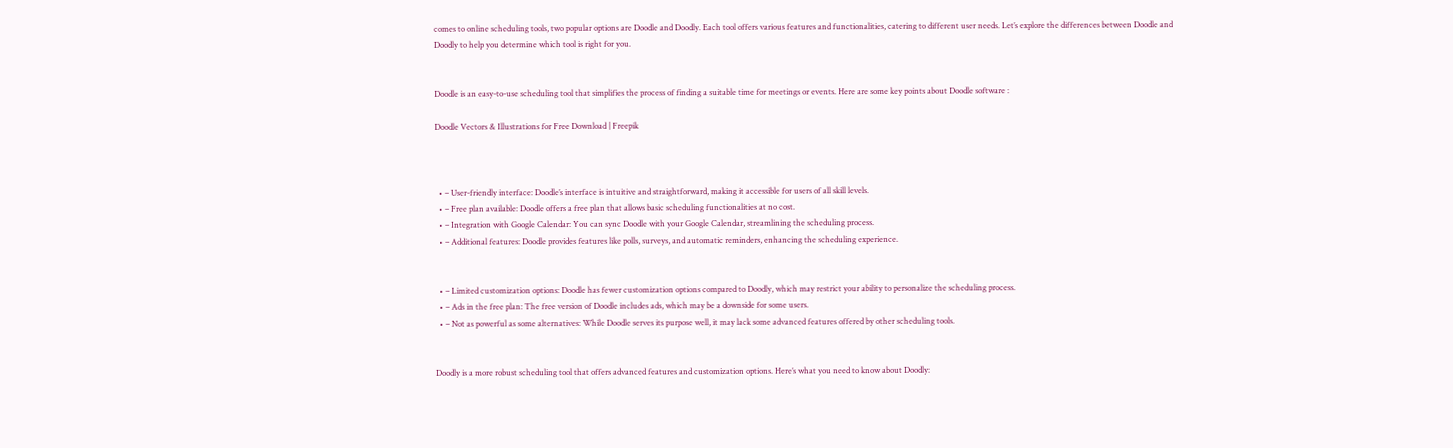comes to online scheduling tools, two popular options are Doodle and Doodly. Each tool offers various features and functionalities, catering to different user needs. Let’s explore the differences between Doodle and Doodly to help you determine which tool is right for you.


Doodle is an easy-to-use scheduling tool that simplifies the process of finding a suitable time for meetings or events. Here are some key points about Doodle software :

Doodle Vectors & Illustrations for Free Download | Freepik



  • – User-friendly interface: Doodle’s interface is intuitive and straightforward, making it accessible for users of all skill levels.
  • – Free plan available: Doodle offers a free plan that allows basic scheduling functionalities at no cost.
  • – Integration with Google Calendar: You can sync Doodle with your Google Calendar, streamlining the scheduling process.
  • – Additional features: Doodle provides features like polls, surveys, and automatic reminders, enhancing the scheduling experience.


  • – Limited customization options: Doodle has fewer customization options compared to Doodly, which may restrict your ability to personalize the scheduling process.
  • – Ads in the free plan: The free version of Doodle includes ads, which may be a downside for some users.
  • – Not as powerful as some alternatives: While Doodle serves its purpose well, it may lack some advanced features offered by other scheduling tools.


Doodly is a more robust scheduling tool that offers advanced features and customization options. Here’s what you need to know about Doodly: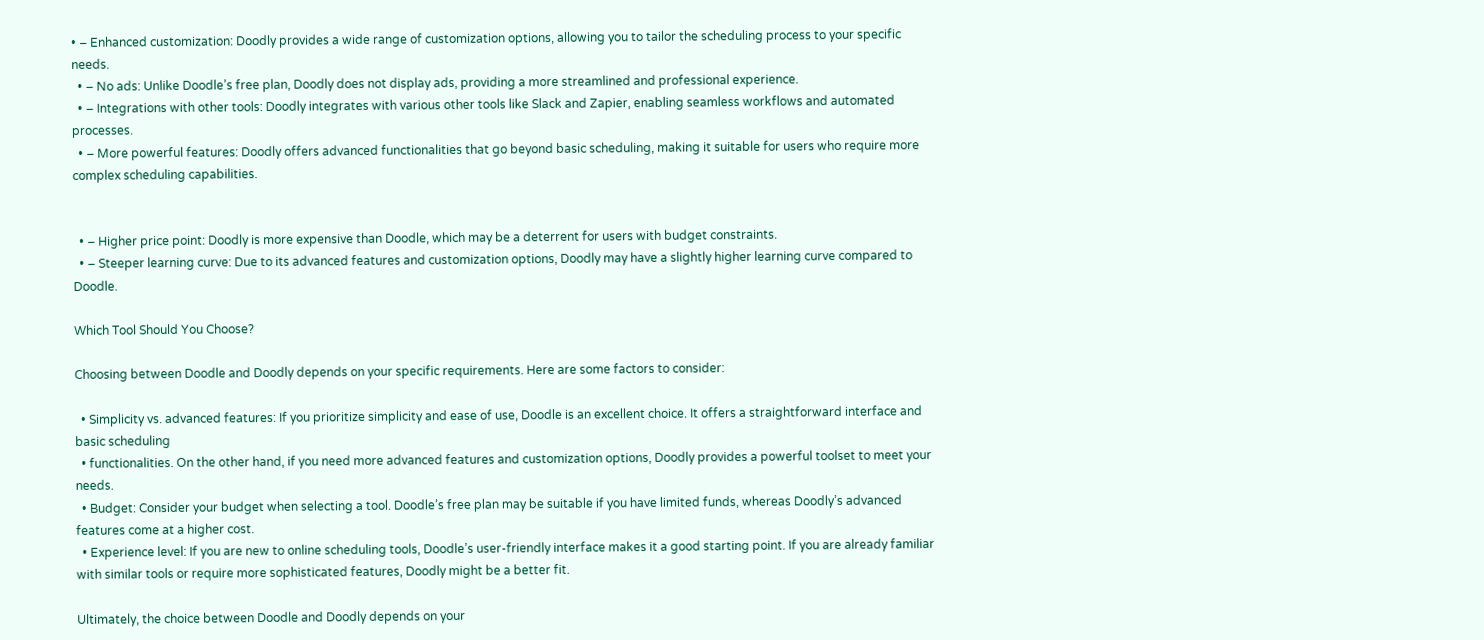• – Enhanced customization: Doodly provides a wide range of customization options, allowing you to tailor the scheduling process to your specific needs.
  • – No ads: Unlike Doodle’s free plan, Doodly does not display ads, providing a more streamlined and professional experience.
  • – Integrations with other tools: Doodly integrates with various other tools like Slack and Zapier, enabling seamless workflows and automated processes.
  • – More powerful features: Doodly offers advanced functionalities that go beyond basic scheduling, making it suitable for users who require more complex scheduling capabilities.


  • – Higher price point: Doodly is more expensive than Doodle, which may be a deterrent for users with budget constraints.
  • – Steeper learning curve: Due to its advanced features and customization options, Doodly may have a slightly higher learning curve compared to Doodle.

Which Tool Should You Choose?

Choosing between Doodle and Doodly depends on your specific requirements. Here are some factors to consider:

  • Simplicity vs. advanced features: If you prioritize simplicity and ease of use, Doodle is an excellent choice. It offers a straightforward interface and basic scheduling
  • functionalities. On the other hand, if you need more advanced features and customization options, Doodly provides a powerful toolset to meet your needs.
  • Budget: Consider your budget when selecting a tool. Doodle’s free plan may be suitable if you have limited funds, whereas Doodly’s advanced features come at a higher cost.
  • Experience level: If you are new to online scheduling tools, Doodle’s user-friendly interface makes it a good starting point. If you are already familiar with similar tools or require more sophisticated features, Doodly might be a better fit.

Ultimately, the choice between Doodle and Doodly depends on your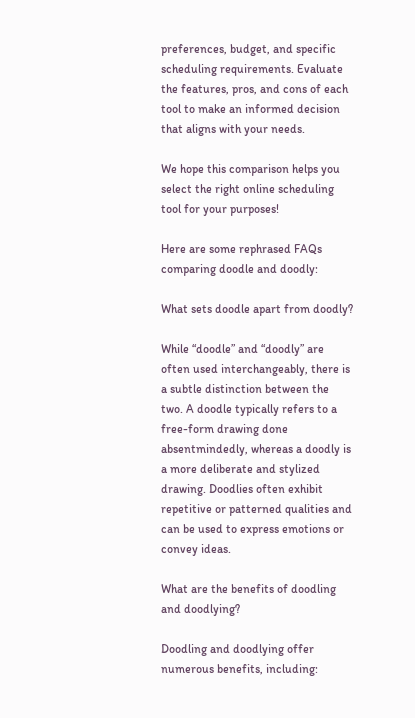preferences, budget, and specific scheduling requirements. Evaluate the features, pros, and cons of each tool to make an informed decision that aligns with your needs.

We hope this comparison helps you select the right online scheduling tool for your purposes!

Here are some rephrased FAQs comparing doodle and doodly:

What sets doodle apart from doodly?

While “doodle” and “doodly” are often used interchangeably, there is a subtle distinction between the two. A doodle typically refers to a free-form drawing done absentmindedly, whereas a doodly is a more deliberate and stylized drawing. Doodlies often exhibit repetitive or patterned qualities and can be used to express emotions or convey ideas.

What are the benefits of doodling and doodlying?

Doodling and doodlying offer numerous benefits, including: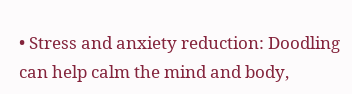• Stress and anxiety reduction: Doodling can help calm the mind and body,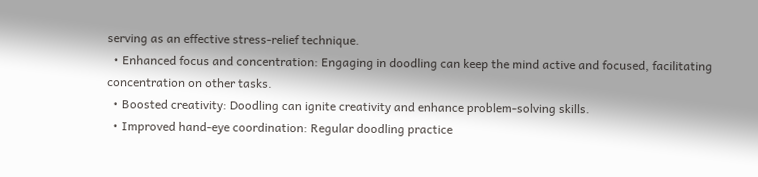serving as an effective stress-relief technique.
  • Enhanced focus and concentration: Engaging in doodling can keep the mind active and focused, facilitating concentration on other tasks.
  • Boosted creativity: Doodling can ignite creativity and enhance problem-solving skills.
  • Improved hand-eye coordination: Regular doodling practice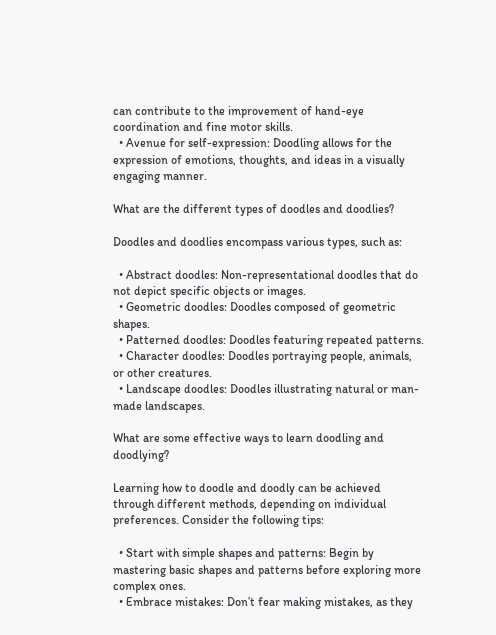can contribute to the improvement of hand-eye coordination and fine motor skills.
  • Avenue for self-expression: Doodling allows for the expression of emotions, thoughts, and ideas in a visually engaging manner.

What are the different types of doodles and doodlies?

Doodles and doodlies encompass various types, such as:

  • Abstract doodles: Non-representational doodles that do not depict specific objects or images.
  • Geometric doodles: Doodles composed of geometric shapes.
  • Patterned doodles: Doodles featuring repeated patterns.
  • Character doodles: Doodles portraying people, animals, or other creatures.
  • Landscape doodles: Doodles illustrating natural or man-made landscapes.

What are some effective ways to learn doodling and doodlying?

Learning how to doodle and doodly can be achieved through different methods, depending on individual preferences. Consider the following tips:

  • Start with simple shapes and patterns: Begin by mastering basic shapes and patterns before exploring more complex ones.
  • Embrace mistakes: Don’t fear making mistakes, as they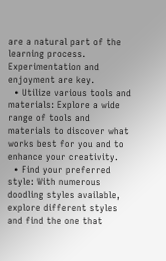are a natural part of the learning process. Experimentation and enjoyment are key.
  • Utilize various tools and materials: Explore a wide range of tools and materials to discover what works best for you and to enhance your creativity.
  • Find your preferred style: With numerous doodling styles available, explore different styles and find the one that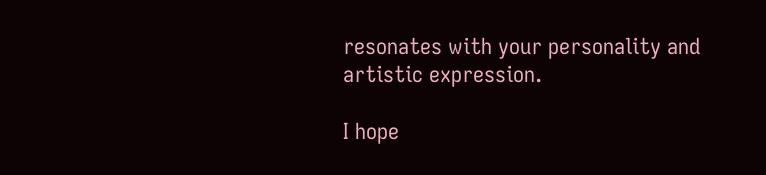resonates with your personality and artistic expression.

I hope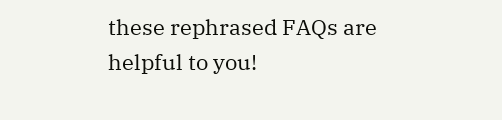these rephrased FAQs are helpful to you!